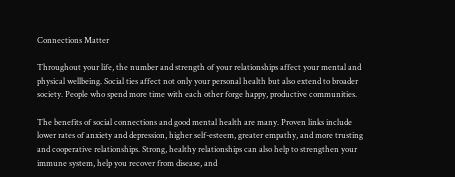Connections Matter

Throughout your life, the number and strength of your relationships affect your mental and physical wellbeing. Social ties affect not only your personal health but also extend to broader society. People who spend more time with each other forge happy, productive communities.

The benefits of social connections and good mental health are many. Proven links include lower rates of anxiety and depression, higher self-esteem, greater empathy, and more trusting and cooperative relationships. Strong, healthy relationships can also help to strengthen your immune system, help you recover from disease, and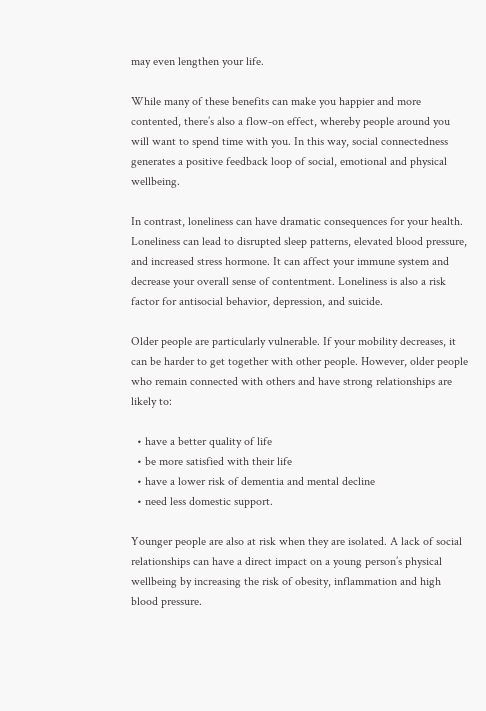may even lengthen your life.

While many of these benefits can make you happier and more contented, there’s also a flow-on effect, whereby people around you will want to spend time with you. In this way, social connectedness generates a positive feedback loop of social, emotional and physical wellbeing.

In contrast, loneliness can have dramatic consequences for your health. Loneliness can lead to disrupted sleep patterns, elevated blood pressure, and increased stress hormone. It can affect your immune system and decrease your overall sense of contentment. Loneliness is also a risk factor for antisocial behavior, depression, and suicide.

Older people are particularly vulnerable. If your mobility decreases, it can be harder to get together with other people. However, older people who remain connected with others and have strong relationships are likely to:

  • have a better quality of life
  • be more satisfied with their life
  • have a lower risk of dementia and mental decline
  • need less domestic support.

Younger people are also at risk when they are isolated. A lack of social relationships can have a direct impact on a young person’s physical wellbeing by increasing the risk of obesity, inflammation and high blood pressure.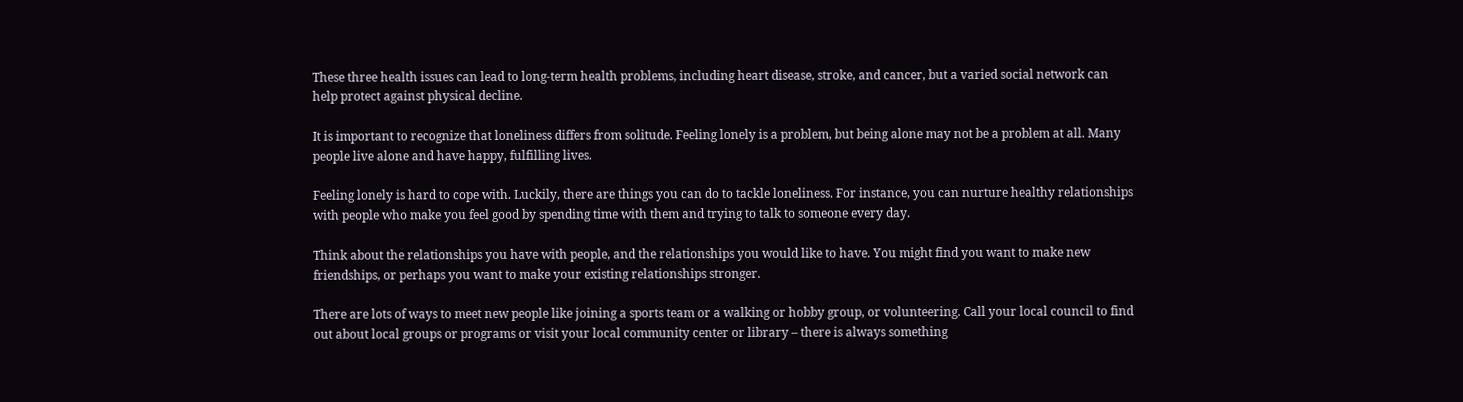These three health issues can lead to long-term health problems, including heart disease, stroke, and cancer, but a varied social network can help protect against physical decline.

It is important to recognize that loneliness differs from solitude. Feeling lonely is a problem, but being alone may not be a problem at all. Many people live alone and have happy, fulfilling lives.

Feeling lonely is hard to cope with. Luckily, there are things you can do to tackle loneliness. For instance, you can nurture healthy relationships with people who make you feel good by spending time with them and trying to talk to someone every day.

Think about the relationships you have with people, and the relationships you would like to have. You might find you want to make new friendships, or perhaps you want to make your existing relationships stronger.

There are lots of ways to meet new people like joining a sports team or a walking or hobby group, or volunteering. Call your local council to find out about local groups or programs or visit your local community center or library – there is always something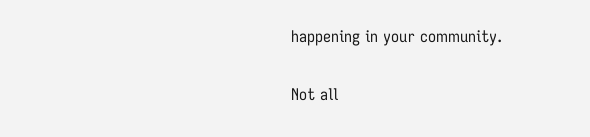happening in your community.

Not all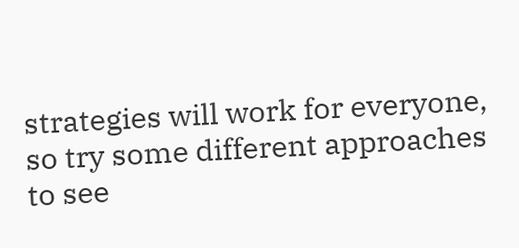strategies will work for everyone, so try some different approaches to see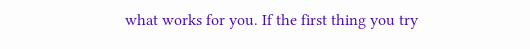what works for you. If the first thing you try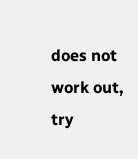does not work out, try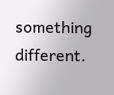something different.